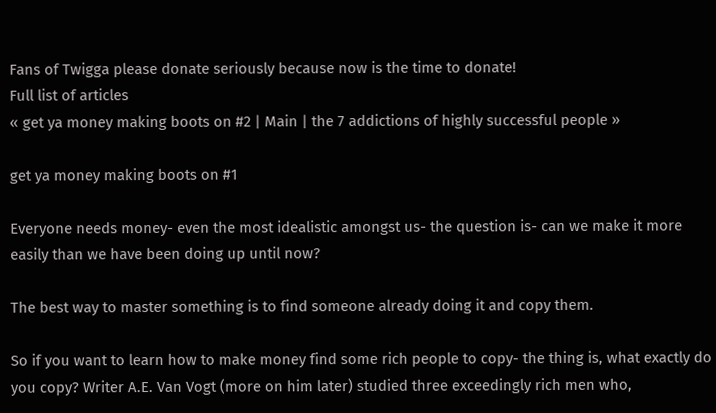Fans of Twigga please donate seriously because now is the time to donate!
Full list of articles
« get ya money making boots on #2 | Main | the 7 addictions of highly successful people »

get ya money making boots on #1

Everyone needs money- even the most idealistic amongst us- the question is- can we make it more easily than we have been doing up until now?

The best way to master something is to find someone already doing it and copy them.

So if you want to learn how to make money find some rich people to copy- the thing is, what exactly do you copy? Writer A.E. Van Vogt (more on him later) studied three exceedingly rich men who,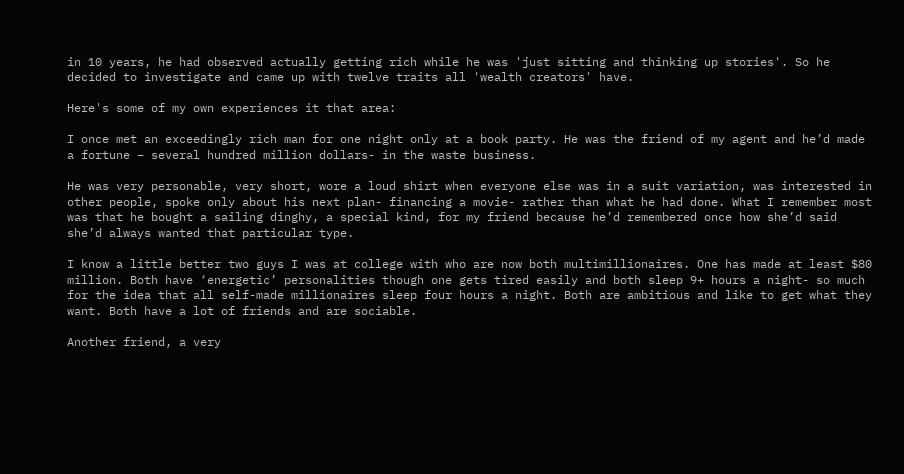in 10 years, he had observed actually getting rich while he was 'just sitting and thinking up stories'. So he decided to investigate and came up with twelve traits all 'wealth creators' have.

Here's some of my own experiences it that area:

I once met an exceedingly rich man for one night only at a book party. He was the friend of my agent and he’d made a fortune – several hundred million dollars- in the waste business.

He was very personable, very short, wore a loud shirt when everyone else was in a suit variation, was interested in other people, spoke only about his next plan- financing a movie- rather than what he had done. What I remember most was that he bought a sailing dinghy, a special kind, for my friend because he’d remembered once how she’d said she’d always wanted that particular type.

I know a little better two guys I was at college with who are now both multimillionaires. One has made at least $80 million. Both have ‘energetic’ personalities though one gets tired easily and both sleep 9+ hours a night- so much for the idea that all self-made millionaires sleep four hours a night. Both are ambitious and like to get what they want. Both have a lot of friends and are sociable.

Another friend, a very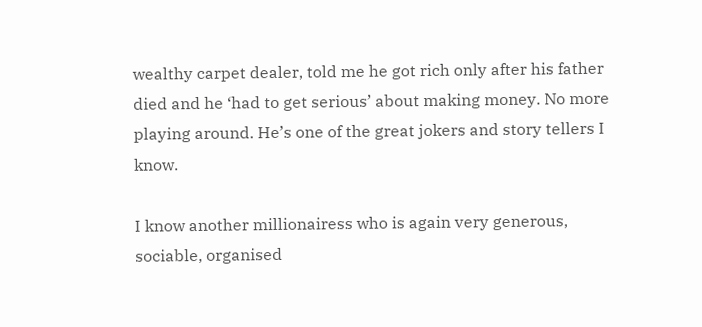wealthy carpet dealer, told me he got rich only after his father died and he ‘had to get serious’ about making money. No more playing around. He’s one of the great jokers and story tellers I know.

I know another millionairess who is again very generous, sociable, organised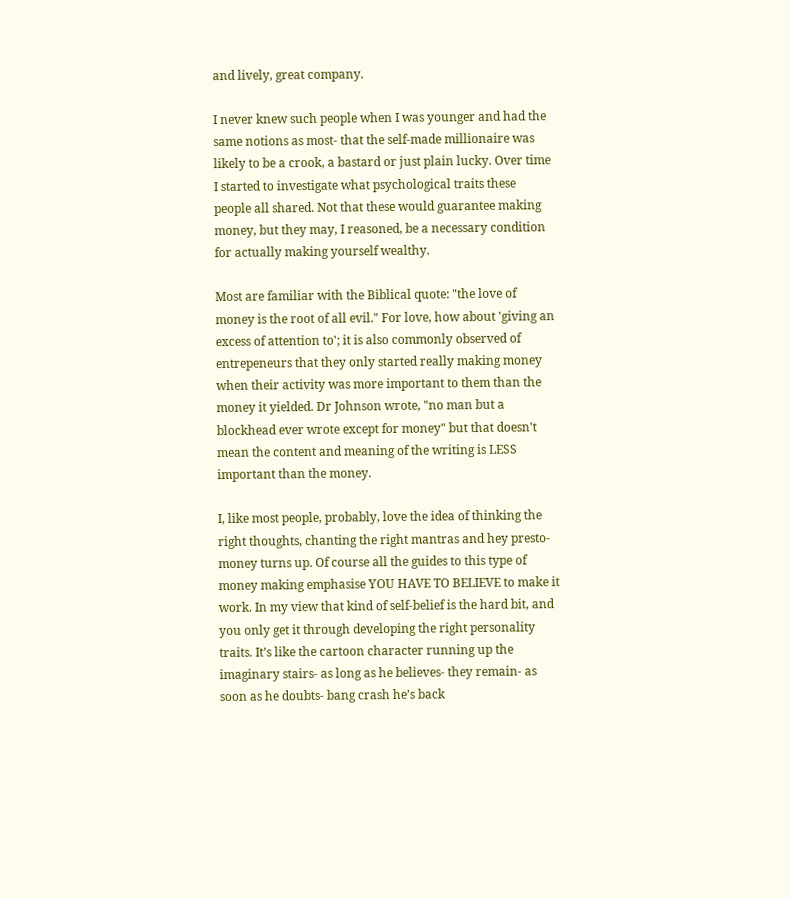and lively, great company.

I never knew such people when I was younger and had the same notions as most- that the self-made millionaire was likely to be a crook, a bastard or just plain lucky. Over time I started to investigate what psychological traits these people all shared. Not that these would guarantee making money, but they may, I reasoned, be a necessary condition for actually making yourself wealthy.

Most are familiar with the Biblical quote: "the love of money is the root of all evil." For love, how about 'giving an excess of attention to'; it is also commonly observed of entrepeneurs that they only started really making money when their activity was more important to them than the money it yielded. Dr Johnson wrote, "no man but a blockhead ever wrote except for money" but that doesn't mean the content and meaning of the writing is LESS important than the money.

I, like most people, probably, love the idea of thinking the right thoughts, chanting the right mantras and hey presto- money turns up. Of course all the guides to this type of money making emphasise YOU HAVE TO BELIEVE to make it work. In my view that kind of self-belief is the hard bit, and you only get it through developing the right personality traits. It’s like the cartoon character running up the imaginary stairs- as long as he believes- they remain- as soon as he doubts- bang crash he’s back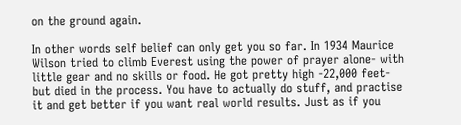on the ground again.

In other words self belief can only get you so far. In 1934 Maurice Wilson tried to climb Everest using the power of prayer alone- with little gear and no skills or food. He got pretty high -22,000 feet- but died in the process. You have to actually do stuff, and practise it and get better if you want real world results. Just as if you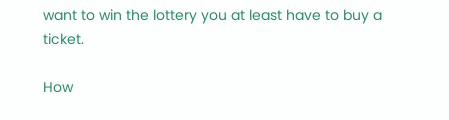want to win the lottery you at least have to buy a ticket.

How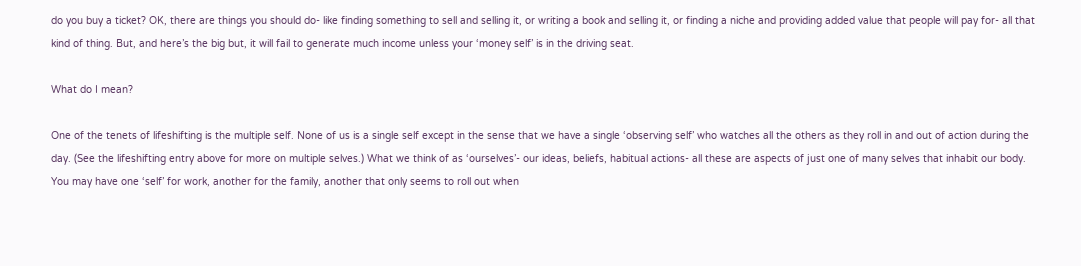do you buy a ticket? OK, there are things you should do- like finding something to sell and selling it, or writing a book and selling it, or finding a niche and providing added value that people will pay for- all that kind of thing. But, and here’s the big but, it will fail to generate much income unless your ‘money self’ is in the driving seat.

What do I mean?

One of the tenets of lifeshifting is the multiple self. None of us is a single self except in the sense that we have a single ‘observing self’ who watches all the others as they roll in and out of action during the day. (See the lifeshifting entry above for more on multiple selves.) What we think of as ‘ourselves’- our ideas, beliefs, habitual actions- all these are aspects of just one of many selves that inhabit our body. You may have one ‘self’ for work, another for the family, another that only seems to roll out when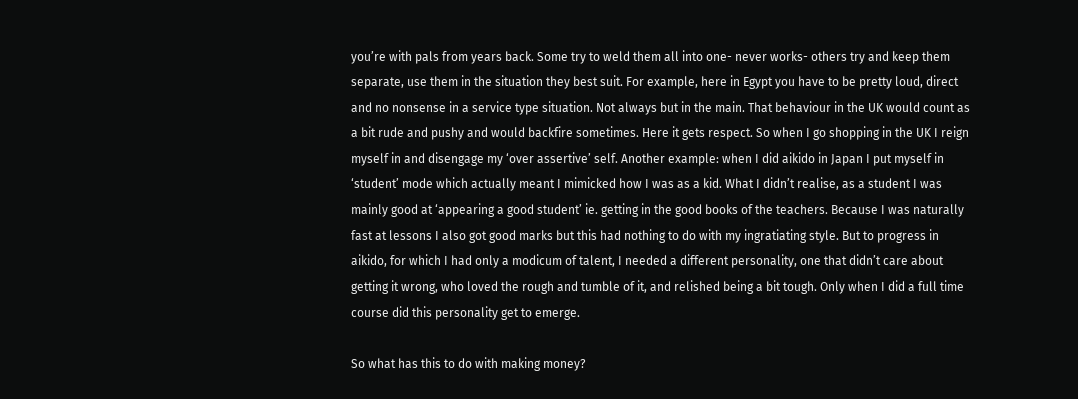you’re with pals from years back. Some try to weld them all into one- never works- others try and keep them separate, use them in the situation they best suit. For example, here in Egypt you have to be pretty loud, direct and no nonsense in a service type situation. Not always but in the main. That behaviour in the UK would count as a bit rude and pushy and would backfire sometimes. Here it gets respect. So when I go shopping in the UK I reign myself in and disengage my ‘over assertive’ self. Another example: when I did aikido in Japan I put myself in ‘student’ mode which actually meant I mimicked how I was as a kid. What I didn’t realise, as a student I was mainly good at ‘appearing a good student’ ie. getting in the good books of the teachers. Because I was naturally fast at lessons I also got good marks but this had nothing to do with my ingratiating style. But to progress in aikido, for which I had only a modicum of talent, I needed a different personality, one that didn’t care about getting it wrong, who loved the rough and tumble of it, and relished being a bit tough. Only when I did a full time course did this personality get to emerge.

So what has this to do with making money?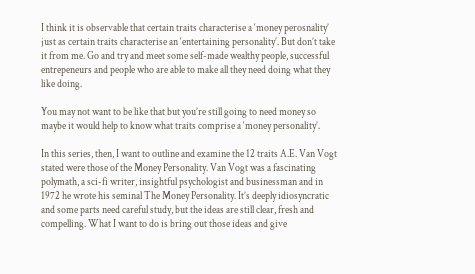I think it is observable that certain traits characterise a ‘money perosnality’ just as certain traits characterise an ‘entertaining personality’. But don’t take it from me. Go and try and meet some self-made wealthy people, successful entrepeneurs and people who are able to make all they need doing what they like doing.

You may not want to be like that but you’re still going to need money so maybe it would help to know what traits comprise a ‘money personality’.

In this series, then, I want to outline and examine the 12 traits A.E. Van Vogt stated were those of the Money Personality. Van Vogt was a fascinating polymath, a sci-fi writer, insightful psychologist and businessman and in 1972 he wrote his seminal The Money Personality. It’s deeply idiosyncratic and some parts need careful study, but the ideas are still clear, fresh and compelling. What I want to do is bring out those ideas and give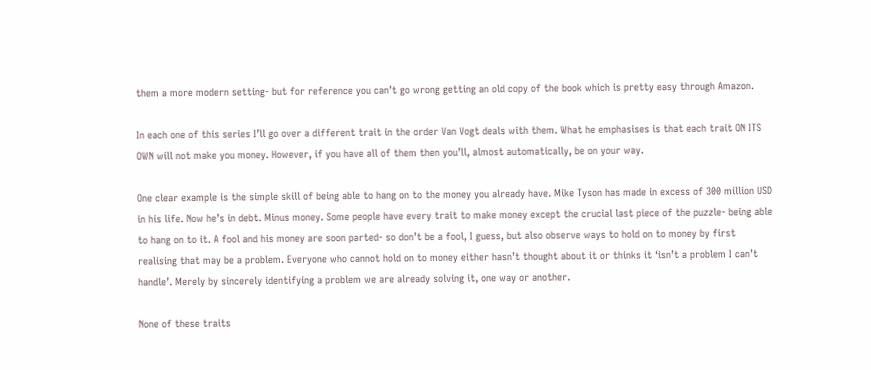them a more modern setting- but for reference you can’t go wrong getting an old copy of the book which is pretty easy through Amazon.

In each one of this series I’ll go over a different trait in the order Van Vogt deals with them. What he emphasises is that each trait ON ITS OWN will not make you money. However, if you have all of them then you’ll, almost automatically, be on your way.

One clear example is the simple skill of being able to hang on to the money you already have. Mike Tyson has made in excess of 300 million USD in his life. Now he’s in debt. Minus money. Some people have every trait to make money except the crucial last piece of the puzzle- being able to hang on to it. A fool and his money are soon parted- so don’t be a fool, I guess, but also observe ways to hold on to money by first realising that may be a problem. Everyone who cannot hold on to money either hasn’t thought about it or thinks it ‘isn’t a problem I can’t handle’. Merely by sincerely identifying a problem we are already solving it, one way or another.

None of these traits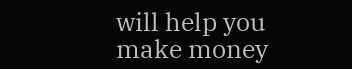will help you make money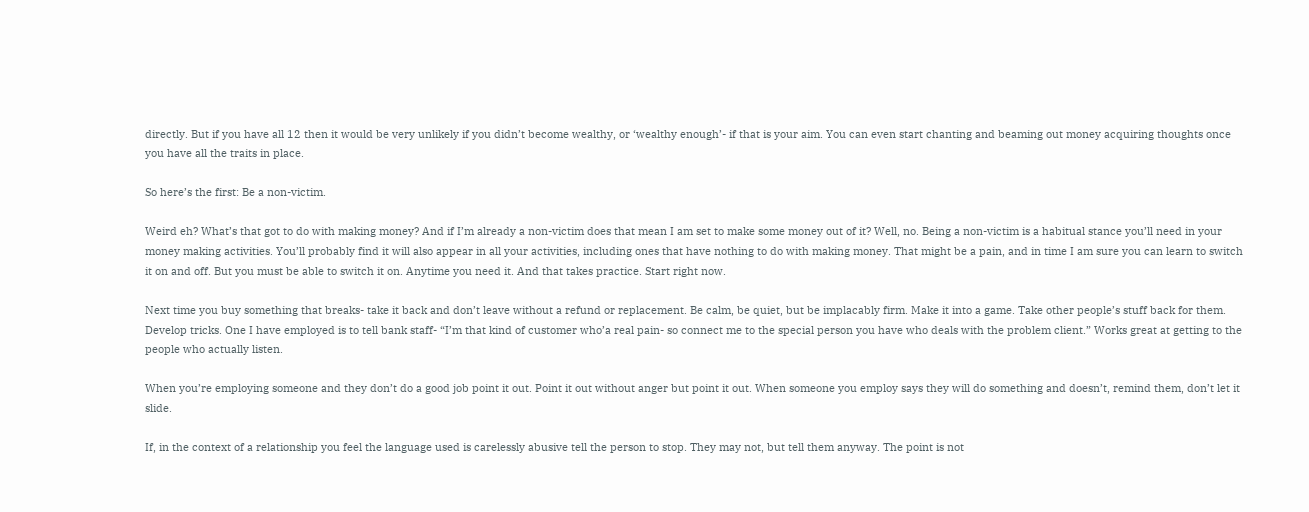directly. But if you have all 12 then it would be very unlikely if you didn’t become wealthy, or ‘wealthy enough’- if that is your aim. You can even start chanting and beaming out money acquiring thoughts once you have all the traits in place.

So here’s the first: Be a non-victim.

Weird eh? What’s that got to do with making money? And if I’m already a non-victim does that mean I am set to make some money out of it? Well, no. Being a non-victim is a habitual stance you’ll need in your money making activities. You’ll probably find it will also appear in all your activities, including ones that have nothing to do with making money. That might be a pain, and in time I am sure you can learn to switch it on and off. But you must be able to switch it on. Anytime you need it. And that takes practice. Start right now.

Next time you buy something that breaks- take it back and don’t leave without a refund or replacement. Be calm, be quiet, but be implacably firm. Make it into a game. Take other people’s stuff back for them. Develop tricks. One I have employed is to tell bank staff- “I’m that kind of customer who’a real pain- so connect me to the special person you have who deals with the problem client.” Works great at getting to the people who actually listen.

When you’re employing someone and they don’t do a good job point it out. Point it out without anger but point it out. When someone you employ says they will do something and doesn’t, remind them, don’t let it slide.

If, in the context of a relationship you feel the language used is carelessly abusive tell the person to stop. They may not, but tell them anyway. The point is not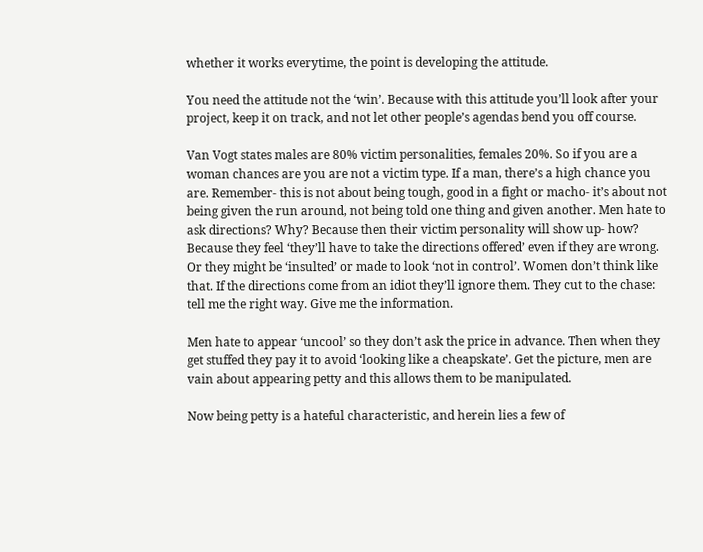whether it works everytime, the point is developing the attitude.

You need the attitude not the ‘win’. Because with this attitude you’ll look after your project, keep it on track, and not let other people’s agendas bend you off course.

Van Vogt states males are 80% victim personalities, females 20%. So if you are a woman chances are you are not a victim type. If a man, there’s a high chance you are. Remember- this is not about being tough, good in a fight or macho- it’s about not being given the run around, not being told one thing and given another. Men hate to ask directions? Why? Because then their victim personality will show up- how? Because they feel ‘they’ll have to take the directions offered’ even if they are wrong. Or they might be ‘insulted’ or made to look ‘not in control’. Women don’t think like that. If the directions come from an idiot they’ll ignore them. They cut to the chase: tell me the right way. Give me the information.

Men hate to appear ‘uncool’ so they don’t ask the price in advance. Then when they get stuffed they pay it to avoid ‘looking like a cheapskate’. Get the picture, men are vain about appearing petty and this allows them to be manipulated.

Now being petty is a hateful characteristic, and herein lies a few of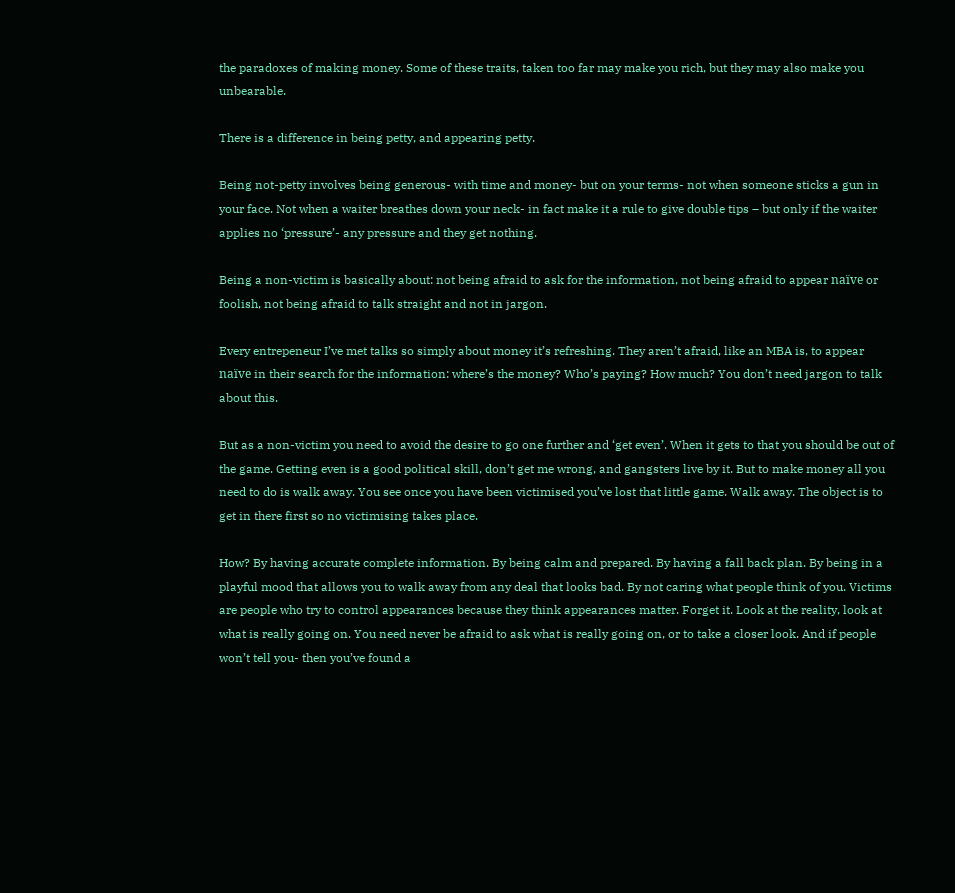the paradoxes of making money. Some of these traits, taken too far may make you rich, but they may also make you unbearable.

There is a difference in being petty, and appearing petty.

Being not-petty involves being generous- with time and money- but on your terms- not when someone sticks a gun in your face. Not when a waiter breathes down your neck- in fact make it a rule to give double tips – but only if the waiter applies no ‘pressure’- any pressure and they get nothing.

Being a non-victim is basically about: not being afraid to ask for the information, not being afraid to appear naïve or foolish, not being afraid to talk straight and not in jargon.

Every entrepeneur I’ve met talks so simply about money it’s refreshing. They aren’t afraid, like an MBA is, to appear naïve in their search for the information: where’s the money? Who’s paying? How much? You don’t need jargon to talk about this.

But as a non-victim you need to avoid the desire to go one further and ‘get even’. When it gets to that you should be out of the game. Getting even is a good political skill, don’t get me wrong, and gangsters live by it. But to make money all you need to do is walk away. You see once you have been victimised you’ve lost that little game. Walk away. The object is to get in there first so no victimising takes place.

How? By having accurate complete information. By being calm and prepared. By having a fall back plan. By being in a playful mood that allows you to walk away from any deal that looks bad. By not caring what people think of you. Victims are people who try to control appearances because they think appearances matter. Forget it. Look at the reality, look at what is really going on. You need never be afraid to ask what is really going on, or to take a closer look. And if people won’t tell you- then you’ve found a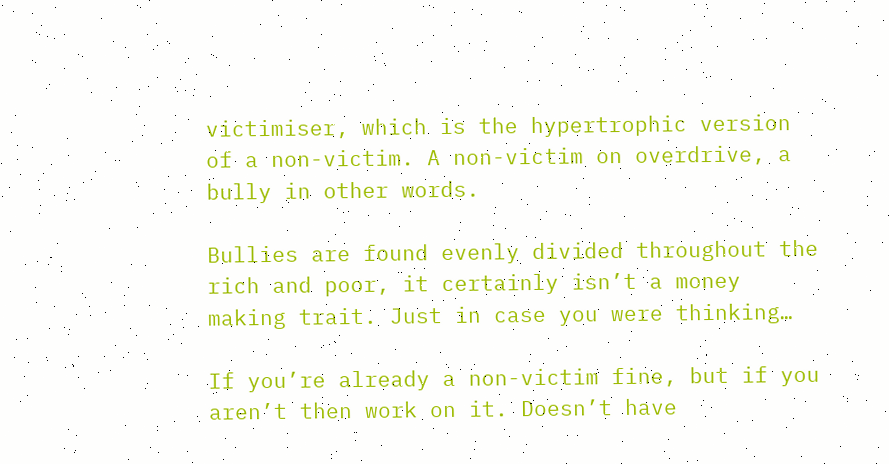victimiser, which is the hypertrophic version of a non-victim. A non-victim on overdrive, a bully in other words.

Bullies are found evenly divided throughout the rich and poor, it certainly isn’t a money making trait. Just in case you were thinking…

If you’re already a non-victim fine, but if you aren’t then work on it. Doesn’t have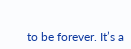to be forever. It’s a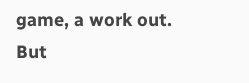game, a work out. But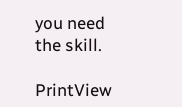you need the skill.

PrintView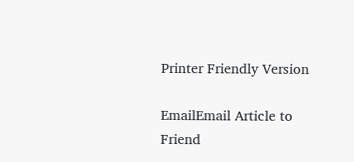Printer Friendly Version

EmailEmail Article to Friend